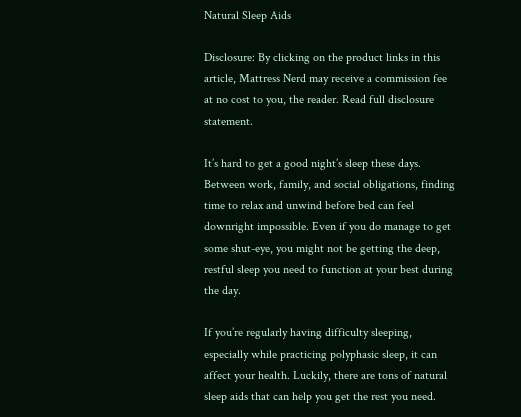Natural Sleep Aids

Disclosure: By clicking on the product links in this article, Mattress Nerd may receive a commission fee at no cost to you, the reader. Read full disclosure statement.

It’s hard to get a good night’s sleep these days. Between work, family, and social obligations, finding time to relax and unwind before bed can feel downright impossible. Even if you do manage to get some shut-eye, you might not be getting the deep, restful sleep you need to function at your best during the day.

If you’re regularly having difficulty sleeping, especially while practicing polyphasic sleep, it can affect your health. Luckily, there are tons of natural sleep aids that can help you get the rest you need.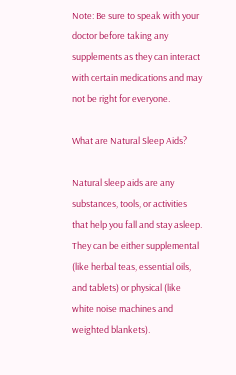Note: Be sure to speak with your doctor before taking any supplements as they can interact with certain medications and may not be right for everyone.

What are Natural Sleep Aids?

Natural sleep aids are any substances, tools, or activities that help you fall and stay asleep. They can be either supplemental (like herbal teas, essential oils, and tablets) or physical (like white noise machines and weighted blankets).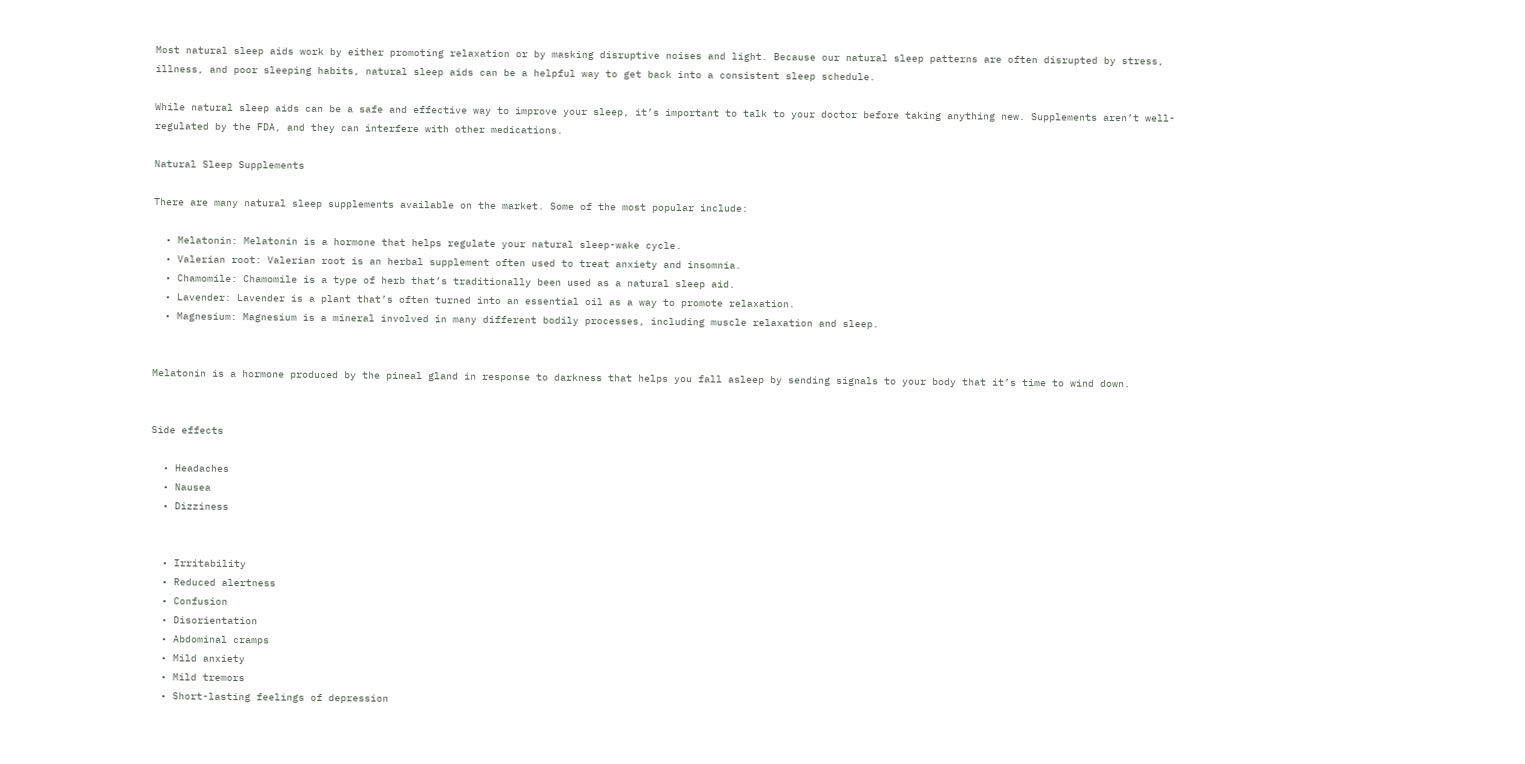Most natural sleep aids work by either promoting relaxation or by masking disruptive noises and light. Because our natural sleep patterns are often disrupted by stress, illness, and poor sleeping habits, natural sleep aids can be a helpful way to get back into a consistent sleep schedule.

While natural sleep aids can be a safe and effective way to improve your sleep, it’s important to talk to your doctor before taking anything new. Supplements aren’t well-regulated by the FDA, and they can interfere with other medications.

Natural Sleep Supplements

There are many natural sleep supplements available on the market. Some of the most popular include:

  • Melatonin: Melatonin is a hormone that helps regulate your natural sleep-wake cycle.
  • Valerian root: Valerian root is an herbal supplement often used to treat anxiety and insomnia.
  • Chamomile: Chamomile is a type of herb that’s traditionally been used as a natural sleep aid.
  • Lavender: Lavender is a plant that’s often turned into an essential oil as a way to promote relaxation.
  • Magnesium: Magnesium is a mineral involved in many different bodily processes, including muscle relaxation and sleep.


Melatonin is a hormone produced by the pineal gland in response to darkness that helps you fall asleep by sending signals to your body that it’s time to wind down.


Side effects

  • Headaches
  • Nausea
  • Dizziness


  • Irritability
  • Reduced alertness
  • Confusion
  • Disorientation
  • Abdominal cramps
  • Mild anxiety
  • Mild tremors
  • Short-lasting feelings of depression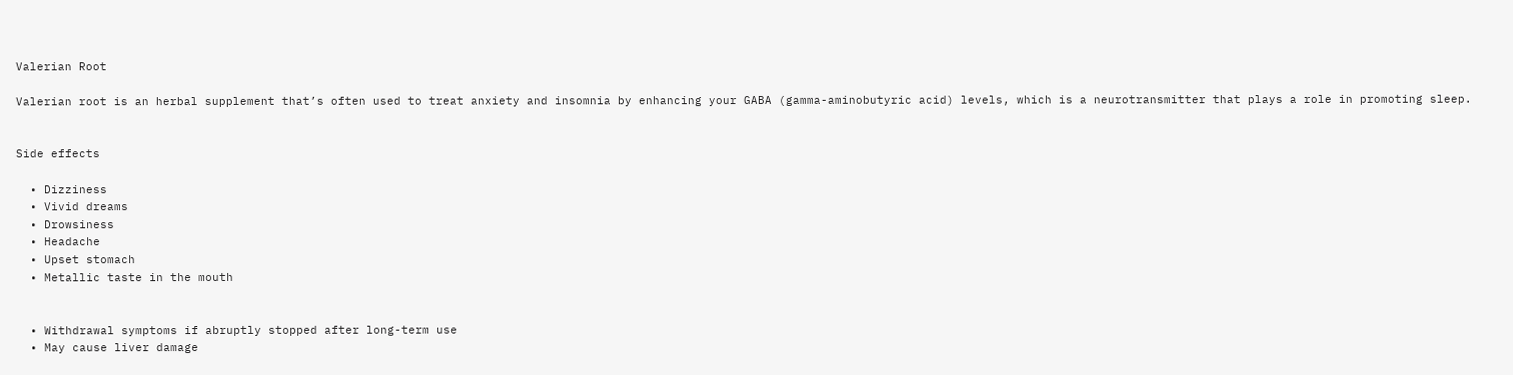Valerian Root

Valerian root is an herbal supplement that’s often used to treat anxiety and insomnia by enhancing your GABA (gamma-aminobutyric acid) levels, which is a neurotransmitter that plays a role in promoting sleep.


Side effects

  • Dizziness
  • Vivid dreams
  • Drowsiness
  • Headache
  • Upset stomach
  • Metallic taste in the mouth


  • Withdrawal symptoms if abruptly stopped after long-term use
  • May cause liver damage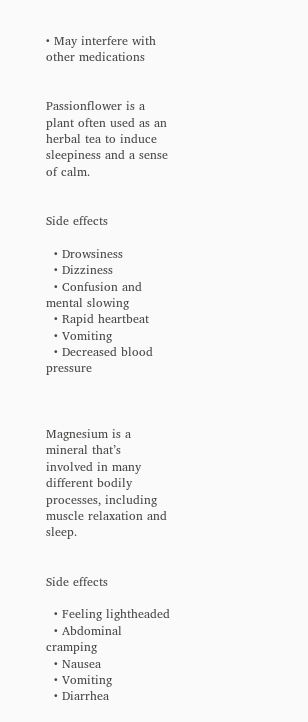• May interfere with other medications


Passionflower is a plant often used as an herbal tea to induce sleepiness and a sense of calm.


Side effects

  • Drowsiness
  • Dizziness
  • Confusion and mental slowing
  • Rapid heartbeat
  • Vomiting
  • Decreased blood pressure



Magnesium is a mineral that’s involved in many different bodily processes, including muscle relaxation and sleep.


Side effects

  • Feeling lightheaded
  • Abdominal cramping
  • Nausea
  • Vomiting
  • Diarrhea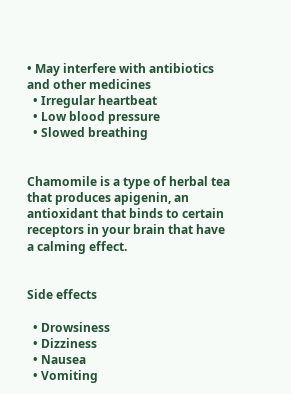• May interfere with antibiotics and other medicines
  • Irregular heartbeat
  • Low blood pressure
  • Slowed breathing


Chamomile is a type of herbal tea that produces apigenin, an antioxidant that binds to certain receptors in your brain that have a calming effect.


Side effects

  • Drowsiness
  • Dizziness
  • Nausea
  • Vomiting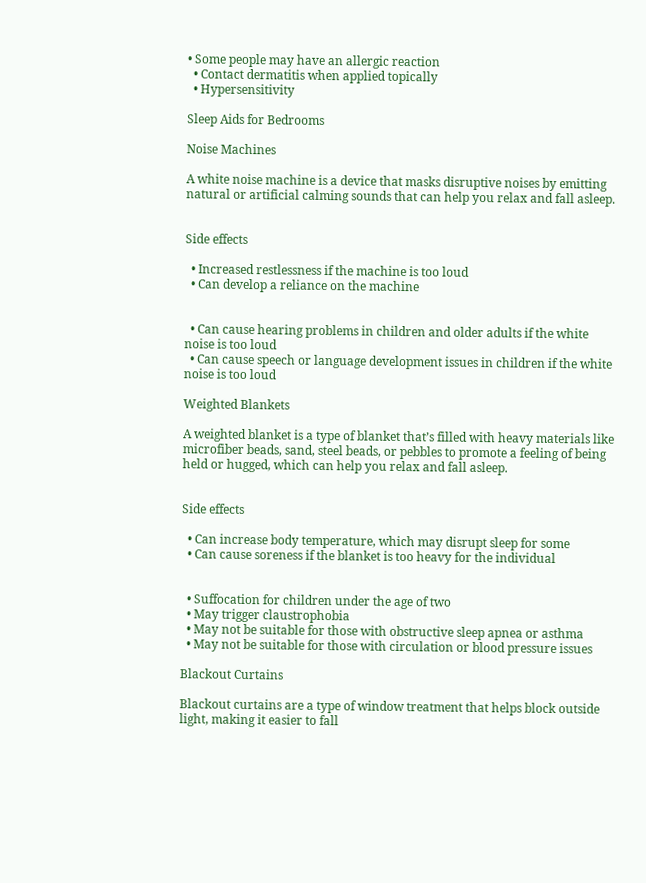• Some people may have an allergic reaction
  • Contact dermatitis when applied topically
  • Hypersensitivity

Sleep Aids for Bedrooms

Noise Machines

A white noise machine is a device that masks disruptive noises by emitting natural or artificial calming sounds that can help you relax and fall asleep.


Side effects

  • Increased restlessness if the machine is too loud
  • Can develop a reliance on the machine


  • Can cause hearing problems in children and older adults if the white noise is too loud
  • Can cause speech or language development issues in children if the white noise is too loud

Weighted Blankets

A weighted blanket is a type of blanket that’s filled with heavy materials like microfiber beads, sand, steel beads, or pebbles to promote a feeling of being held or hugged, which can help you relax and fall asleep.


Side effects

  • Can increase body temperature, which may disrupt sleep for some
  • Can cause soreness if the blanket is too heavy for the individual


  • Suffocation for children under the age of two
  • May trigger claustrophobia
  • May not be suitable for those with obstructive sleep apnea or asthma
  • May not be suitable for those with circulation or blood pressure issues

Blackout Curtains

Blackout curtains are a type of window treatment that helps block outside light, making it easier to fall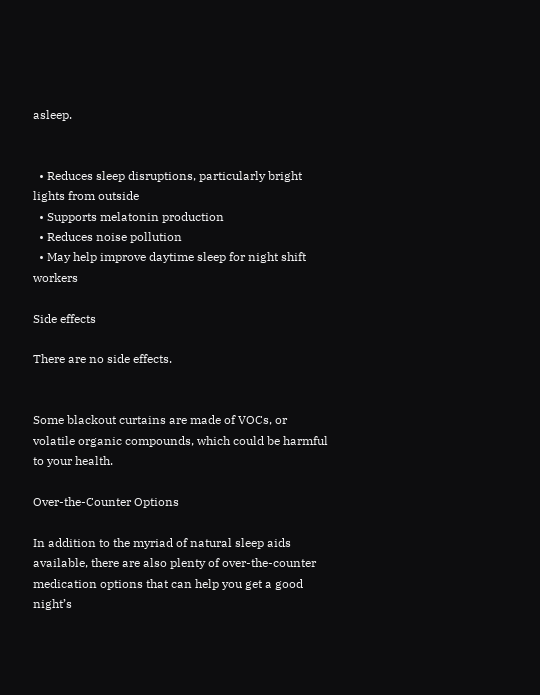asleep.


  • Reduces sleep disruptions, particularly bright lights from outside
  • Supports melatonin production
  • Reduces noise pollution
  • May help improve daytime sleep for night shift workers

Side effects

There are no side effects.


Some blackout curtains are made of VOCs, or volatile organic compounds, which could be harmful to your health.

Over-the-Counter Options

In addition to the myriad of natural sleep aids available, there are also plenty of over-the-counter medication options that can help you get a good night’s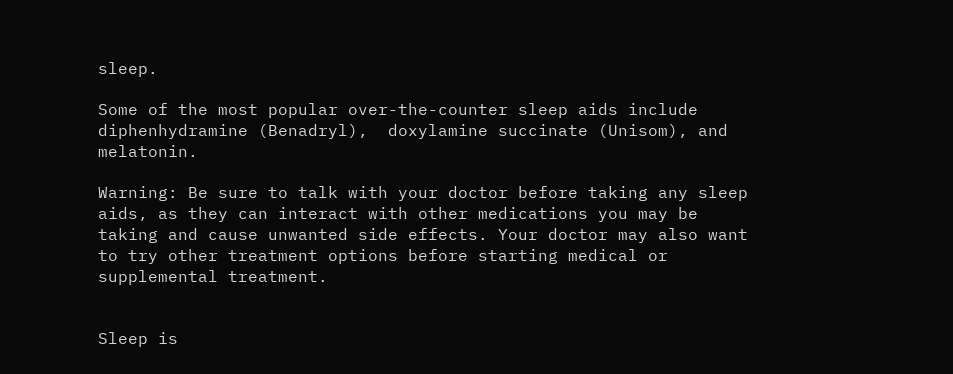sleep.

Some of the most popular over-the-counter sleep aids include diphenhydramine (Benadryl),  doxylamine succinate (Unisom), and melatonin.

Warning: Be sure to talk with your doctor before taking any sleep aids, as they can interact with other medications you may be taking and cause unwanted side effects. Your doctor may also want to try other treatment options before starting medical or supplemental treatment.


Sleep is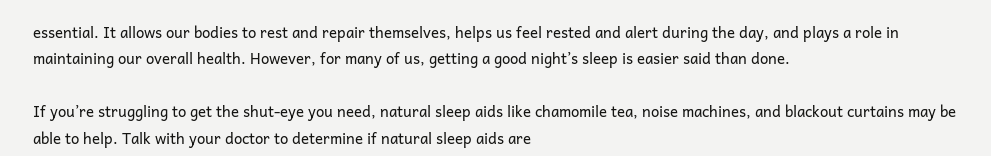essential. It allows our bodies to rest and repair themselves, helps us feel rested and alert during the day, and plays a role in maintaining our overall health. However, for many of us, getting a good night’s sleep is easier said than done.

If you’re struggling to get the shut-eye you need, natural sleep aids like chamomile tea, noise machines, and blackout curtains may be able to help. Talk with your doctor to determine if natural sleep aids are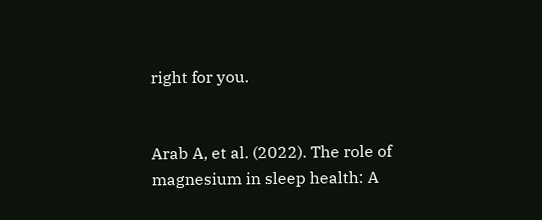right for you.


Arab A, et al. (2022). The role of magnesium in sleep health: A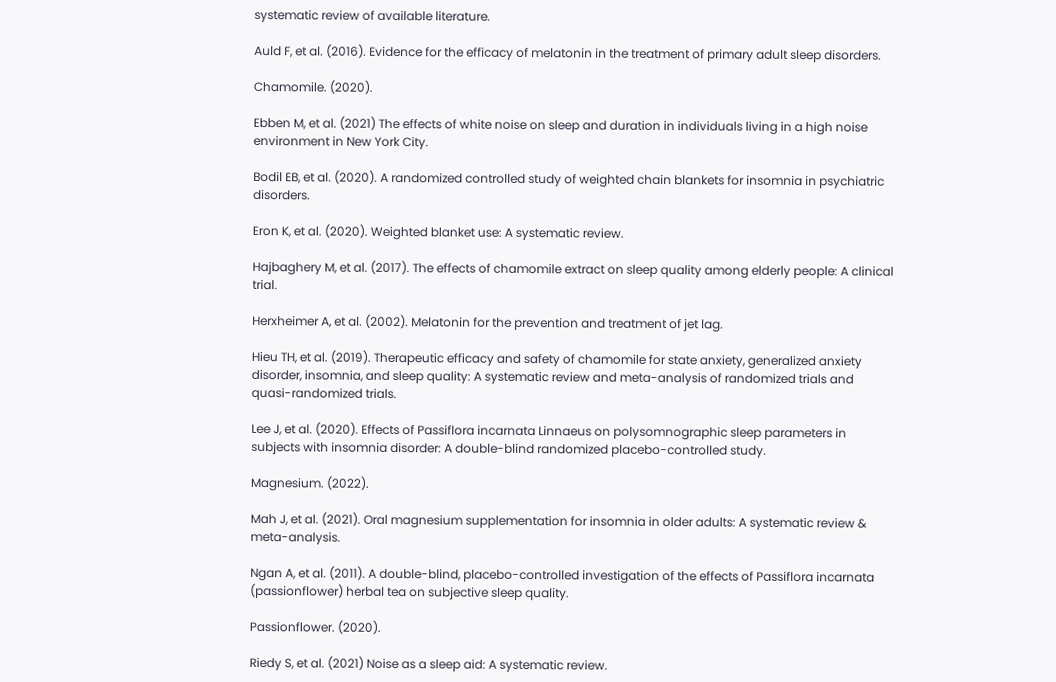systematic review of available literature.

Auld F, et al. (2016). Evidence for the efficacy of melatonin in the treatment of primary adult sleep disorders.

Chamomile. (2020).

Ebben M, et al. (2021) The effects of white noise on sleep and duration in individuals living in a high noise environment in New York City.

Bodil EB, et al. (2020). A randomized controlled study of weighted chain blankets for insomnia in psychiatric disorders.

Eron K, et al. (2020). Weighted blanket use: A systematic review.

Hajbaghery M, et al. (2017). The effects of chamomile extract on sleep quality among elderly people: A clinical trial.

Herxheimer A, et al. (2002). Melatonin for the prevention and treatment of jet lag.

Hieu TH, et al. (2019). Therapeutic efficacy and safety of chamomile for state anxiety, generalized anxiety disorder, insomnia, and sleep quality: A systematic review and meta-analysis of randomized trials and quasi-randomized trials.

Lee J, et al. (2020). Effects of Passiflora incarnata Linnaeus on polysomnographic sleep parameters in subjects with insomnia disorder: A double-blind randomized placebo-controlled study.

Magnesium. (2022).

Mah J, et al. (2021). Oral magnesium supplementation for insomnia in older adults: A systematic review & meta-analysis.

Ngan A, et al. (2011). A double-blind, placebo-controlled investigation of the effects of Passiflora incarnata (passionflower) herbal tea on subjective sleep quality.

Passionflower. (2020).

Riedy S, et al. (2021) Noise as a sleep aid: A systematic review.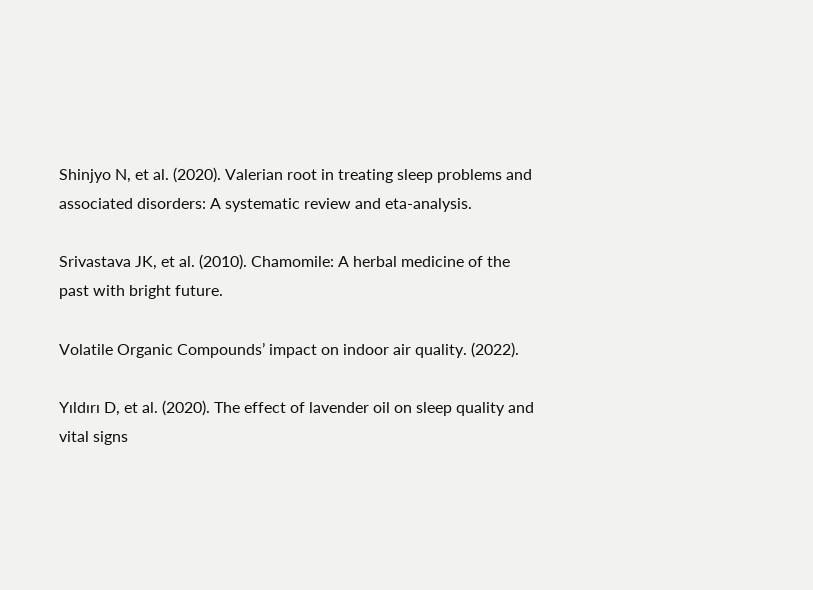Shinjyo N, et al. (2020). Valerian root in treating sleep problems and associated disorders: A systematic review and eta-analysis.

Srivastava JK, et al. (2010). Chamomile: A herbal medicine of the past with bright future.

Volatile Organic Compounds’ impact on indoor air quality. (2022).

Yıldırı D, et al. (2020). The effect of lavender oil on sleep quality and vital signs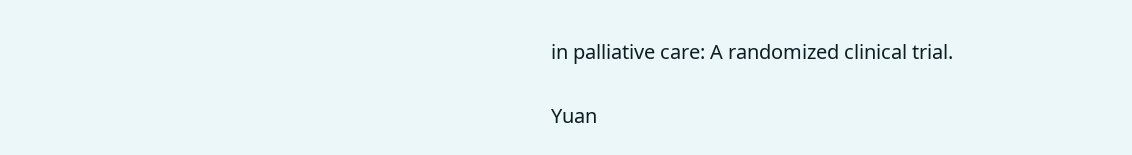in palliative care: A randomized clinical trial.

Yuan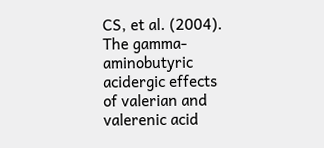CS, et al. (2004). The gamma-aminobutyric acidergic effects of valerian and valerenic acid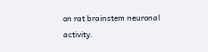on rat brainstem neuronal activity.